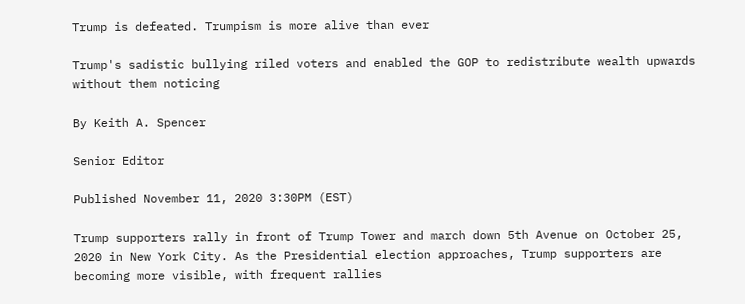Trump is defeated. Trumpism is more alive than ever

Trump's sadistic bullying riled voters and enabled the GOP to redistribute wealth upwards without them noticing

By Keith A. Spencer

Senior Editor

Published November 11, 2020 3:30PM (EST)

Trump supporters rally in front of Trump Tower and march down 5th Avenue on October 25, 2020 in New York City. As the Presidential election approaches, Trump supporters are becoming more visible, with frequent rallies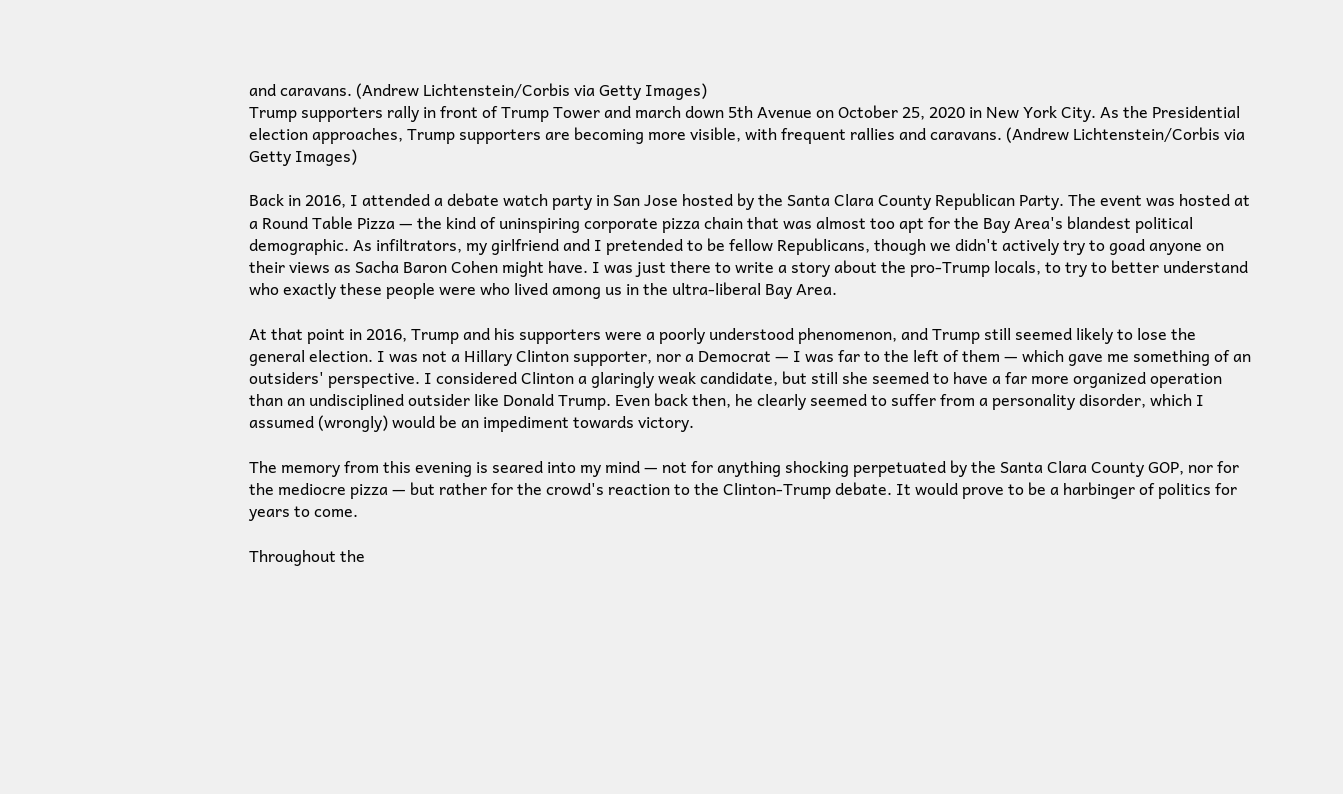and caravans. (Andrew Lichtenstein/Corbis via Getty Images)
Trump supporters rally in front of Trump Tower and march down 5th Avenue on October 25, 2020 in New York City. As the Presidential election approaches, Trump supporters are becoming more visible, with frequent rallies and caravans. (Andrew Lichtenstein/Corbis via Getty Images)

Back in 2016, I attended a debate watch party in San Jose hosted by the Santa Clara County Republican Party. The event was hosted at a Round Table Pizza — the kind of uninspiring corporate pizza chain that was almost too apt for the Bay Area's blandest political demographic. As infiltrators, my girlfriend and I pretended to be fellow Republicans, though we didn't actively try to goad anyone on their views as Sacha Baron Cohen might have. I was just there to write a story about the pro-Trump locals, to try to better understand who exactly these people were who lived among us in the ultra-liberal Bay Area.

At that point in 2016, Trump and his supporters were a poorly understood phenomenon, and Trump still seemed likely to lose the general election. I was not a Hillary Clinton supporter, nor a Democrat — I was far to the left of them — which gave me something of an outsiders' perspective. I considered Clinton a glaringly weak candidate, but still she seemed to have a far more organized operation than an undisciplined outsider like Donald Trump. Even back then, he clearly seemed to suffer from a personality disorder, which I assumed (wrongly) would be an impediment towards victory.

The memory from this evening is seared into my mind — not for anything shocking perpetuated by the Santa Clara County GOP, nor for the mediocre pizza — but rather for the crowd's reaction to the Clinton-Trump debate. It would prove to be a harbinger of politics for years to come.

Throughout the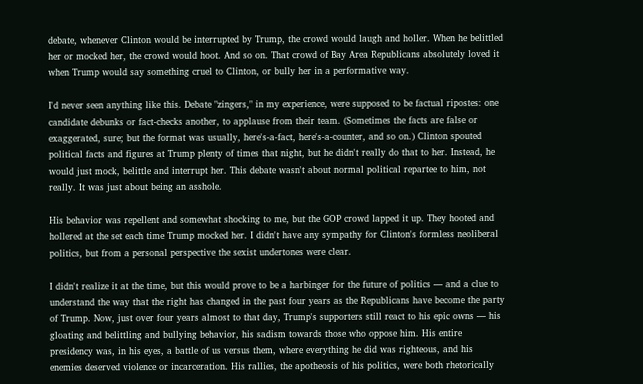debate, whenever Clinton would be interrupted by Trump, the crowd would laugh and holler. When he belittled her or mocked her, the crowd would hoot. And so on. That crowd of Bay Area Republicans absolutely loved it when Trump would say something cruel to Clinton, or bully her in a performative way.

I'd never seen anything like this. Debate "zingers," in my experience, were supposed to be factual ripostes: one candidate debunks or fact-checks another, to applause from their team. (Sometimes the facts are false or exaggerated, sure; but the format was usually, here's-a-fact, here's-a-counter, and so on.) Clinton spouted political facts and figures at Trump plenty of times that night, but he didn't really do that to her. Instead, he would just mock, belittle and interrupt her. This debate wasn't about normal political repartee to him, not really. It was just about being an asshole.

His behavior was repellent and somewhat shocking to me, but the GOP crowd lapped it up. They hooted and hollered at the set each time Trump mocked her. I didn't have any sympathy for Clinton's formless neoliberal politics, but from a personal perspective the sexist undertones were clear.

I didn't realize it at the time, but this would prove to be a harbinger for the future of politics — and a clue to understand the way that the right has changed in the past four years as the Republicans have become the party of Trump. Now, just over four years almost to that day, Trump's supporters still react to his epic owns — his gloating and belittling and bullying behavior, his sadism towards those who oppose him. His entire presidency was, in his eyes, a battle of us versus them, where everything he did was righteous, and his enemies deserved violence or incarceration. His rallies, the apotheosis of his politics, were both rhetorically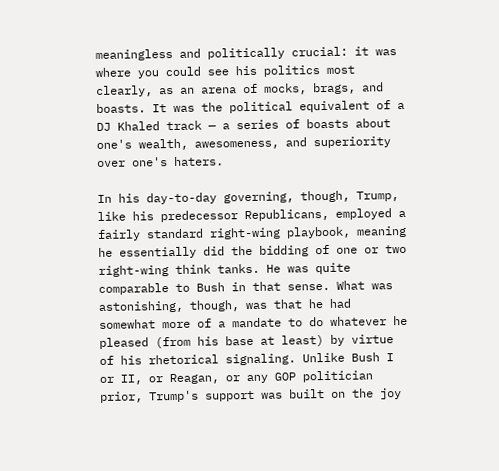meaningless and politically crucial: it was where you could see his politics most clearly, as an arena of mocks, brags, and boasts. It was the political equivalent of a DJ Khaled track — a series of boasts about one's wealth, awesomeness, and superiority over one's haters.

In his day-to-day governing, though, Trump, like his predecessor Republicans, employed a fairly standard right-wing playbook, meaning he essentially did the bidding of one or two right-wing think tanks. He was quite comparable to Bush in that sense. What was astonishing, though, was that he had somewhat more of a mandate to do whatever he pleased (from his base at least) by virtue of his rhetorical signaling. Unlike Bush I or II, or Reagan, or any GOP politician prior, Trump's support was built on the joy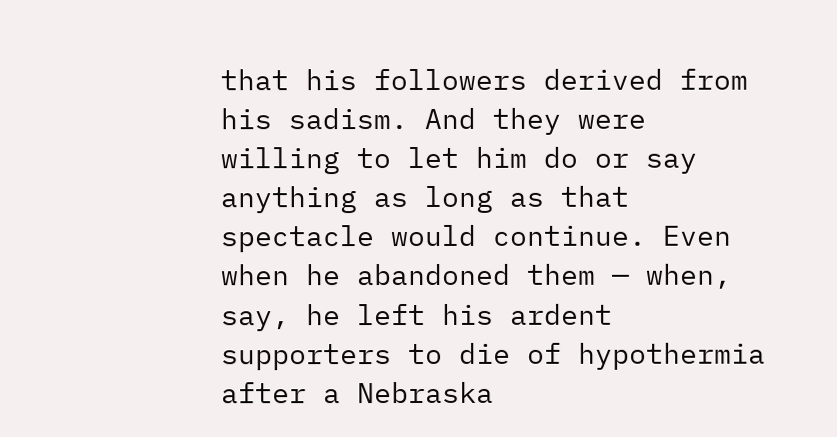that his followers derived from his sadism. And they were willing to let him do or say anything as long as that spectacle would continue. Even when he abandoned them — when, say, he left his ardent supporters to die of hypothermia after a Nebraska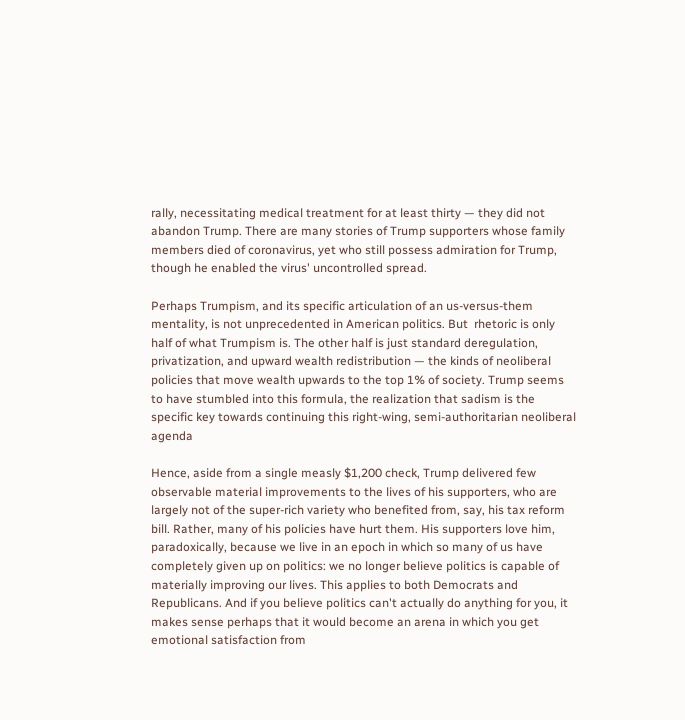rally, necessitating medical treatment for at least thirty — they did not abandon Trump. There are many stories of Trump supporters whose family members died of coronavirus, yet who still possess admiration for Trump, though he enabled the virus' uncontrolled spread.

Perhaps Trumpism, and its specific articulation of an us-versus-them mentality, is not unprecedented in American politics. But  rhetoric is only half of what Trumpism is. The other half is just standard deregulation, privatization, and upward wealth redistribution — the kinds of neoliberal policies that move wealth upwards to the top 1% of society. Trump seems to have stumbled into this formula, the realization that sadism is the specific key towards continuing this right-wing, semi-authoritarian neoliberal agenda

Hence, aside from a single measly $1,200 check, Trump delivered few observable material improvements to the lives of his supporters, who are largely not of the super-rich variety who benefited from, say, his tax reform bill. Rather, many of his policies have hurt them. His supporters love him, paradoxically, because we live in an epoch in which so many of us have completely given up on politics: we no longer believe politics is capable of materially improving our lives. This applies to both Democrats and Republicans. And if you believe politics can't actually do anything for you, it makes sense perhaps that it would become an arena in which you get emotional satisfaction from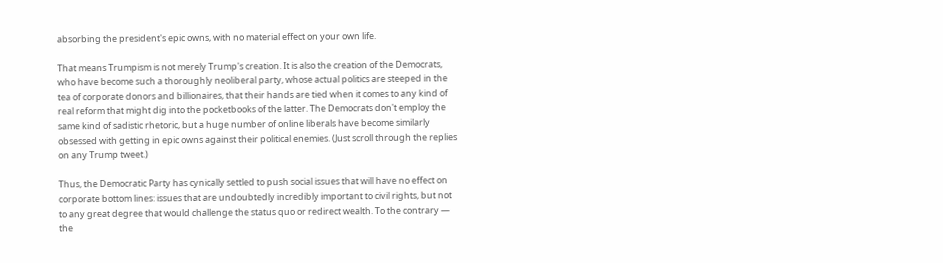absorbing the president's epic owns, with no material effect on your own life.

That means Trumpism is not merely Trump's creation. It is also the creation of the Democrats, who have become such a thoroughly neoliberal party, whose actual politics are steeped in the tea of corporate donors and billionaires, that their hands are tied when it comes to any kind of real reform that might dig into the pocketbooks of the latter. The Democrats don't employ the same kind of sadistic rhetoric, but a huge number of online liberals have become similarly obsessed with getting in epic owns against their political enemies. (Just scroll through the replies on any Trump tweet.)

Thus, the Democratic Party has cynically settled to push social issues that will have no effect on corporate bottom lines: issues that are undoubtedly incredibly important to civil rights, but not to any great degree that would challenge the status quo or redirect wealth. To the contrary — the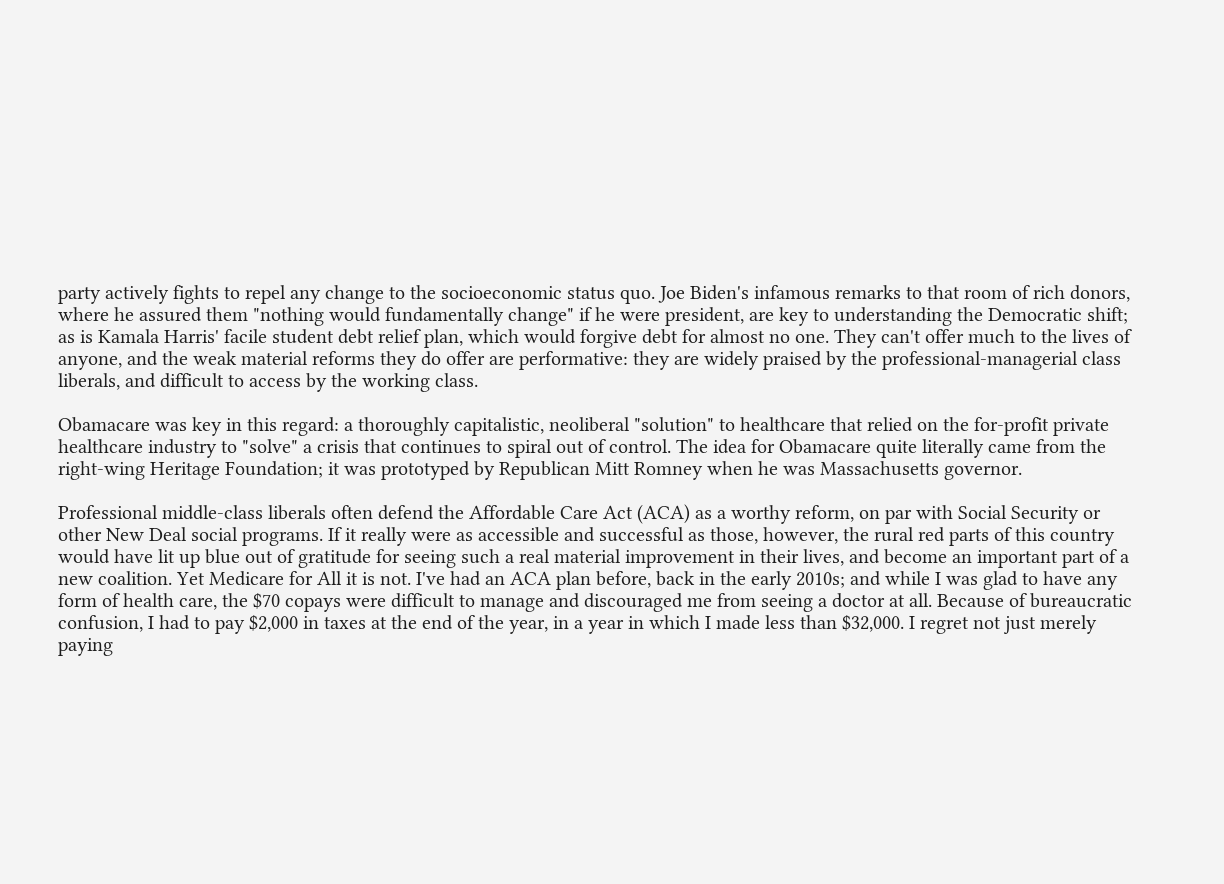party actively fights to repel any change to the socioeconomic status quo. Joe Biden's infamous remarks to that room of rich donors, where he assured them "nothing would fundamentally change" if he were president, are key to understanding the Democratic shift; as is Kamala Harris' facile student debt relief plan, which would forgive debt for almost no one. They can't offer much to the lives of anyone, and the weak material reforms they do offer are performative: they are widely praised by the professional-managerial class liberals, and difficult to access by the working class.

Obamacare was key in this regard: a thoroughly capitalistic, neoliberal "solution" to healthcare that relied on the for-profit private healthcare industry to "solve" a crisis that continues to spiral out of control. The idea for Obamacare quite literally came from the right-wing Heritage Foundation; it was prototyped by Republican Mitt Romney when he was Massachusetts governor.

Professional middle-class liberals often defend the Affordable Care Act (ACA) as a worthy reform, on par with Social Security or other New Deal social programs. If it really were as accessible and successful as those, however, the rural red parts of this country would have lit up blue out of gratitude for seeing such a real material improvement in their lives, and become an important part of a new coalition. Yet Medicare for All it is not. I've had an ACA plan before, back in the early 2010s; and while I was glad to have any form of health care, the $70 copays were difficult to manage and discouraged me from seeing a doctor at all. Because of bureaucratic confusion, I had to pay $2,000 in taxes at the end of the year, in a year in which I made less than $32,000. I regret not just merely paying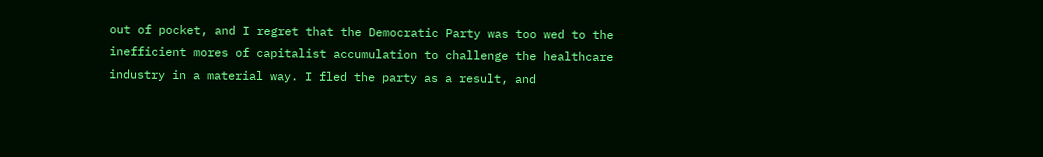out of pocket, and I regret that the Democratic Party was too wed to the inefficient mores of capitalist accumulation to challenge the healthcare industry in a material way. I fled the party as a result, and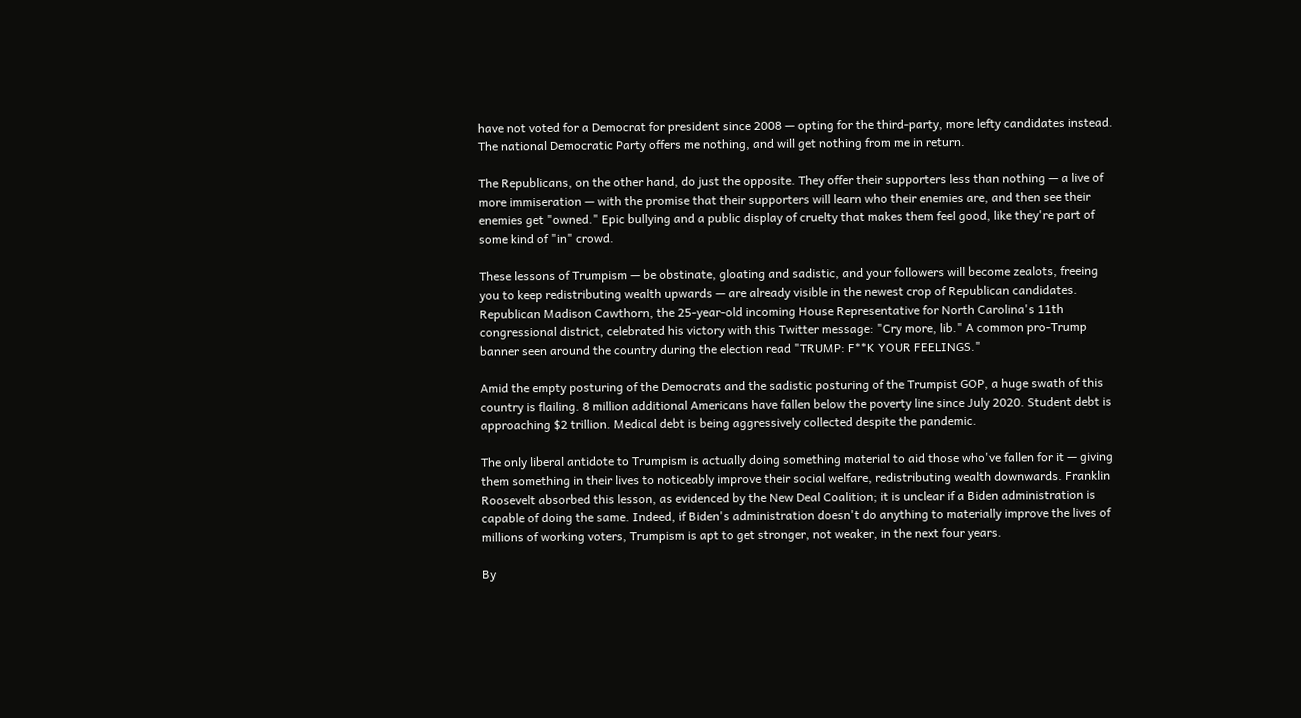have not voted for a Democrat for president since 2008 — opting for the third-party, more lefty candidates instead. The national Democratic Party offers me nothing, and will get nothing from me in return.

The Republicans, on the other hand, do just the opposite. They offer their supporters less than nothing — a live of more immiseration — with the promise that their supporters will learn who their enemies are, and then see their enemies get "owned." Epic bullying and a public display of cruelty that makes them feel good, like they're part of some kind of "in" crowd.

These lessons of Trumpism — be obstinate, gloating and sadistic, and your followers will become zealots, freeing you to keep redistributing wealth upwards — are already visible in the newest crop of Republican candidates. Republican Madison Cawthorn, the 25-year-old incoming House Representative for North Carolina's 11th congressional district, celebrated his victory with this Twitter message: "Cry more, lib." A common pro-Trump banner seen around the country during the election read "TRUMP: F**K YOUR FEELINGS."

Amid the empty posturing of the Democrats and the sadistic posturing of the Trumpist GOP, a huge swath of this country is flailing. 8 million additional Americans have fallen below the poverty line since July 2020. Student debt is approaching $2 trillion. Medical debt is being aggressively collected despite the pandemic.

The only liberal antidote to Trumpism is actually doing something material to aid those who've fallen for it — giving them something in their lives to noticeably improve their social welfare, redistributing wealth downwards. Franklin Roosevelt absorbed this lesson, as evidenced by the New Deal Coalition; it is unclear if a Biden administration is capable of doing the same. Indeed, if Biden's administration doesn't do anything to materially improve the lives of millions of working voters, Trumpism is apt to get stronger, not weaker, in the next four years.

By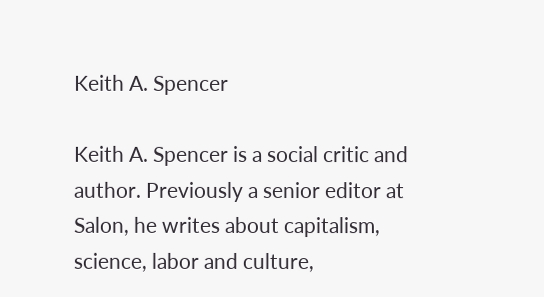Keith A. Spencer

Keith A. Spencer is a social critic and author. Previously a senior editor at Salon, he writes about capitalism, science, labor and culture,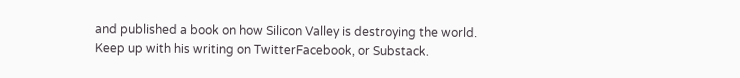and published a book on how Silicon Valley is destroying the world. Keep up with his writing on TwitterFacebook, or Substack.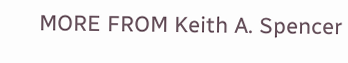MORE FROM Keith A. Spencer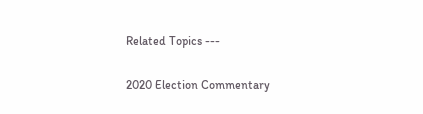Related Topics ---

2020 Election Commentary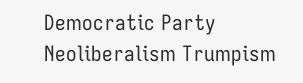Democratic Party Neoliberalism Trumpism